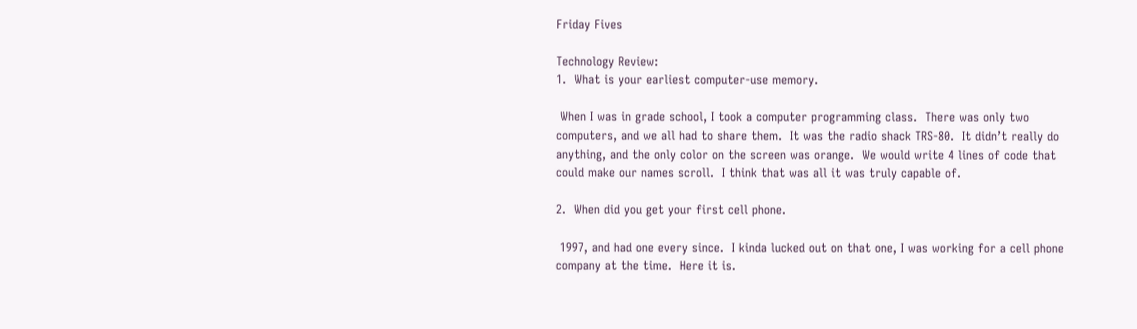Friday Fives

Technology Review:
1.  What is your earliest computer-use memory.

 When I was in grade school, I took a computer programming class.  There was only two computers, and we all had to share them.  It was the radio shack TRS-80.  It didn’t really do anything, and the only color on the screen was orange.  We would write 4 lines of code that could make our names scroll.  I think that was all it was truly capable of.

2.  When did you get your first cell phone.

 1997, and had one every since.  I kinda lucked out on that one, I was working for a cell phone company at the time.  Here it is.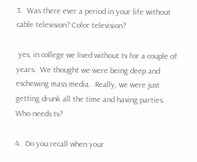3.  Was there ever a period in your life without cable television? Color television?

 yes, in college we lived without tv for a couple of years.  We thought we were being deep and eschewing mass media.  Really, we were just getting drunk all the time and having parties.  Who needs tv?

4.  Do you recall when your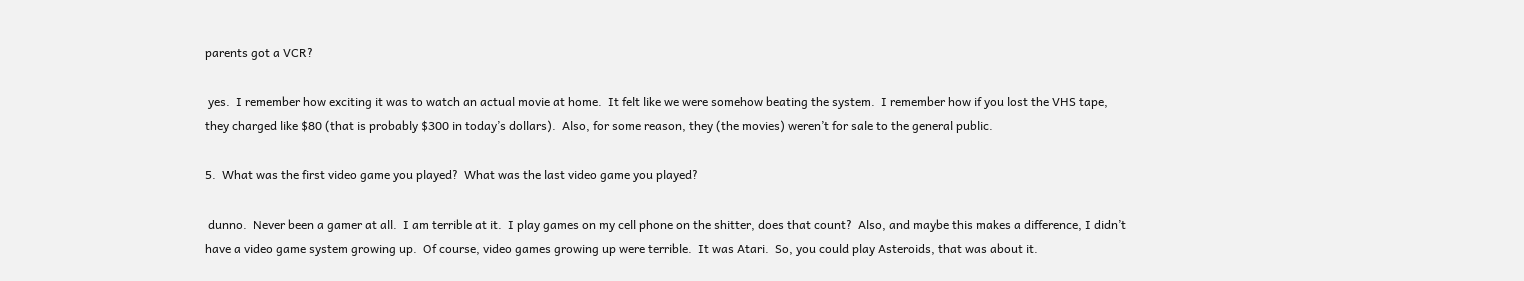parents got a VCR?

 yes.  I remember how exciting it was to watch an actual movie at home.  It felt like we were somehow beating the system.  I remember how if you lost the VHS tape, they charged like $80 (that is probably $300 in today’s dollars).  Also, for some reason, they (the movies) weren’t for sale to the general public.

5.  What was the first video game you played?  What was the last video game you played?

 dunno.  Never been a gamer at all.  I am terrible at it.  I play games on my cell phone on the shitter, does that count?  Also, and maybe this makes a difference, I didn’t have a video game system growing up.  Of course, video games growing up were terrible.  It was Atari.  So, you could play Asteroids, that was about it.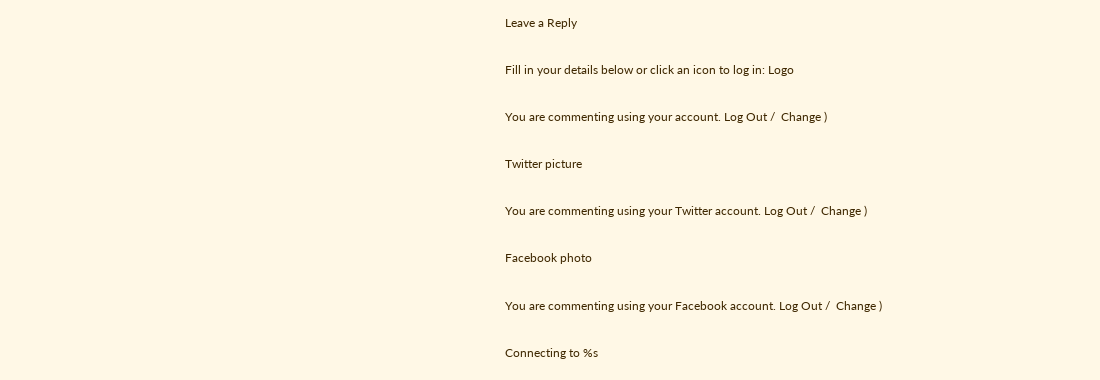Leave a Reply

Fill in your details below or click an icon to log in: Logo

You are commenting using your account. Log Out /  Change )

Twitter picture

You are commenting using your Twitter account. Log Out /  Change )

Facebook photo

You are commenting using your Facebook account. Log Out /  Change )

Connecting to %s